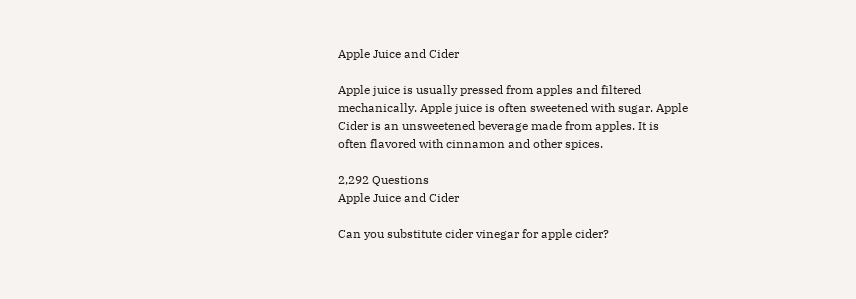Apple Juice and Cider

Apple juice is usually pressed from apples and filtered mechanically. Apple juice is often sweetened with sugar. Apple Cider is an unsweetened beverage made from apples. It is often flavored with cinnamon and other spices.

2,292 Questions
Apple Juice and Cider

Can you substitute cider vinegar for apple cider?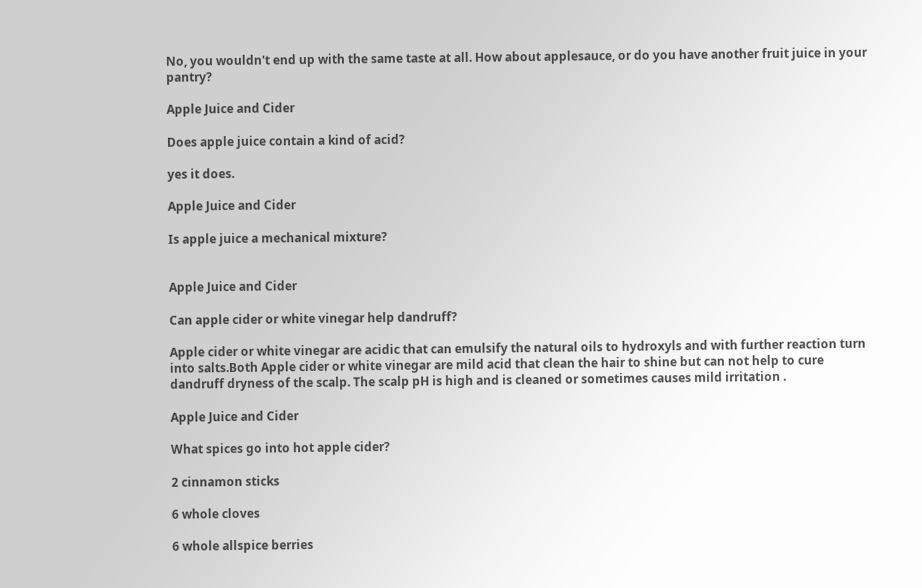No, you wouldn't end up with the same taste at all. How about applesauce, or do you have another fruit juice in your pantry?

Apple Juice and Cider

Does apple juice contain a kind of acid?

yes it does.

Apple Juice and Cider

Is apple juice a mechanical mixture?


Apple Juice and Cider

Can apple cider or white vinegar help dandruff?

Apple cider or white vinegar are acidic that can emulsify the natural oils to hydroxyls and with further reaction turn into salts.Both Apple cider or white vinegar are mild acid that clean the hair to shine but can not help to cure dandruff dryness of the scalp. The scalp pH is high and is cleaned or sometimes causes mild irritation .

Apple Juice and Cider

What spices go into hot apple cider?

2 cinnamon sticks

6 whole cloves

6 whole allspice berries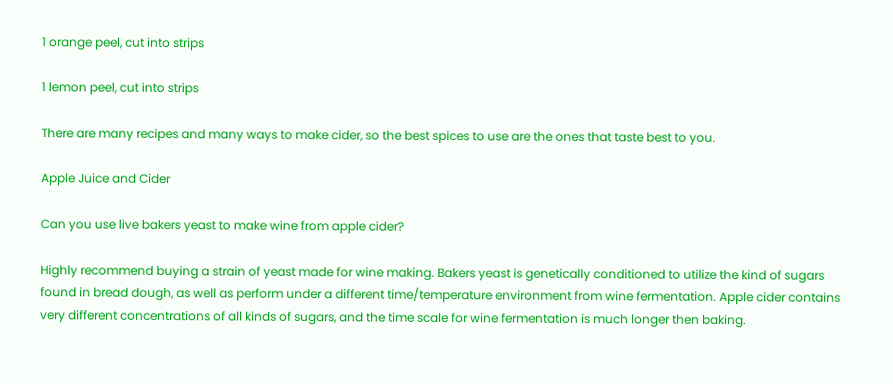1 orange peel, cut into strips

1 lemon peel, cut into strips

There are many recipes and many ways to make cider, so the best spices to use are the ones that taste best to you.

Apple Juice and Cider

Can you use live bakers yeast to make wine from apple cider?

Highly recommend buying a strain of yeast made for wine making. Bakers yeast is genetically conditioned to utilize the kind of sugars found in bread dough, as well as perform under a different time/temperature environment from wine fermentation. Apple cider contains very different concentrations of all kinds of sugars, and the time scale for wine fermentation is much longer then baking.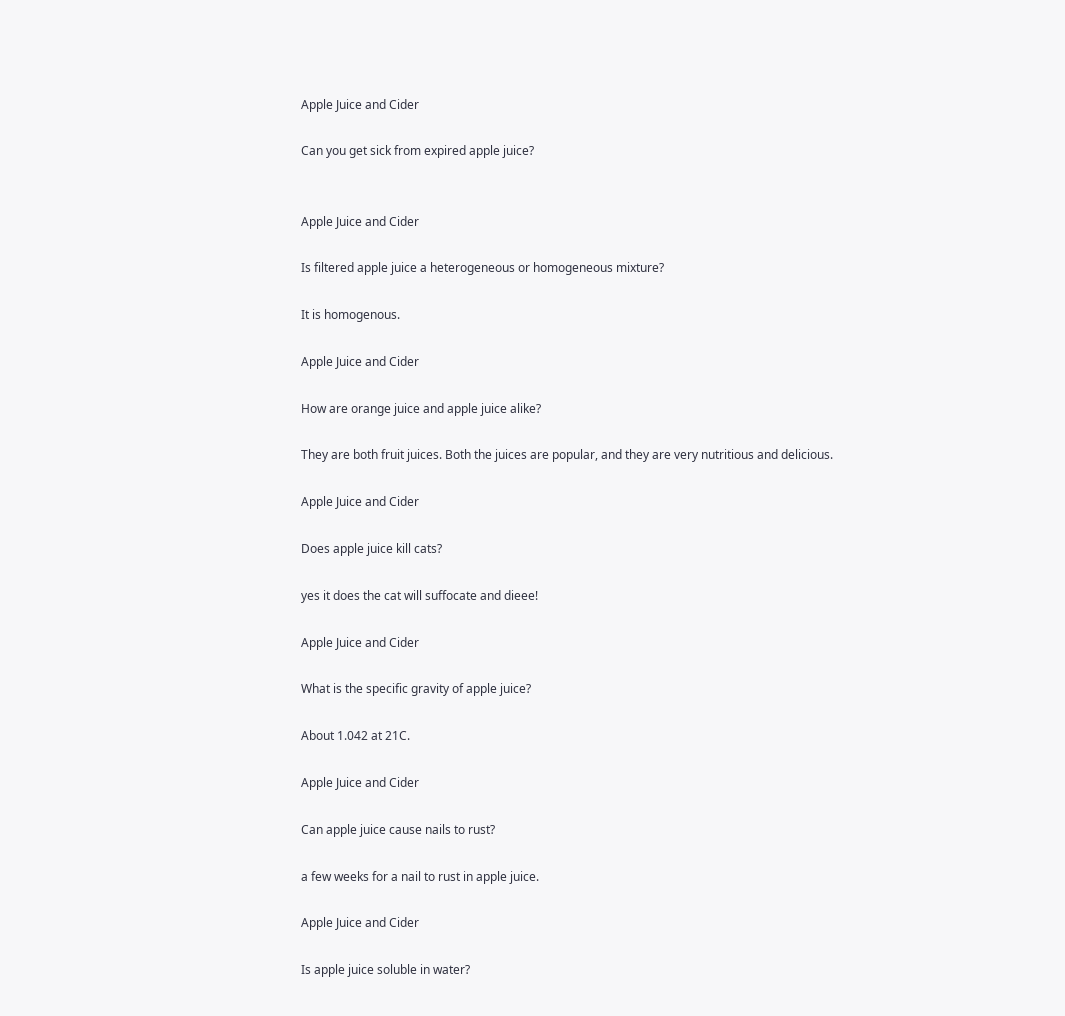Apple Juice and Cider

Can you get sick from expired apple juice?


Apple Juice and Cider

Is filtered apple juice a heterogeneous or homogeneous mixture?

It is homogenous.

Apple Juice and Cider

How are orange juice and apple juice alike?

They are both fruit juices. Both the juices are popular, and they are very nutritious and delicious.

Apple Juice and Cider

Does apple juice kill cats?

yes it does the cat will suffocate and dieee!

Apple Juice and Cider

What is the specific gravity of apple juice?

About 1.042 at 21C.

Apple Juice and Cider

Can apple juice cause nails to rust?

a few weeks for a nail to rust in apple juice.

Apple Juice and Cider

Is apple juice soluble in water?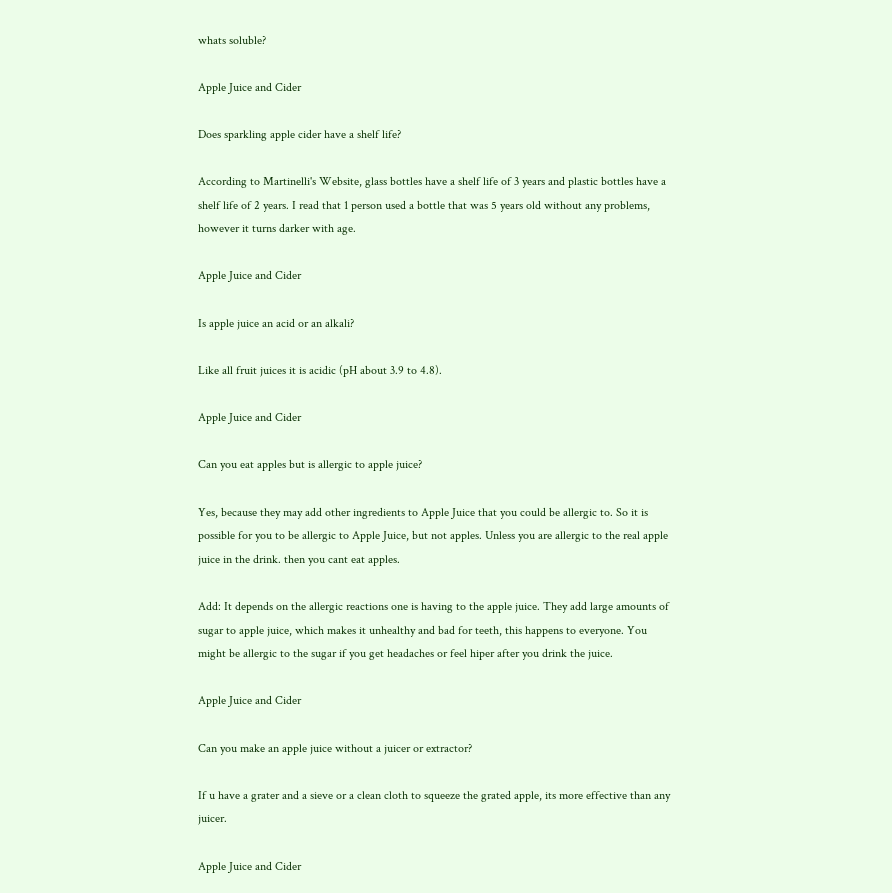whats soluble?

Apple Juice and Cider

Does sparkling apple cider have a shelf life?

According to Martinelli's Website, glass bottles have a shelf life of 3 years and plastic bottles have a shelf life of 2 years. I read that 1 person used a bottle that was 5 years old without any problems, however it turns darker with age.

Apple Juice and Cider

Is apple juice an acid or an alkali?

Like all fruit juices it is acidic (pH about 3.9 to 4.8).

Apple Juice and Cider

Can you eat apples but is allergic to apple juice?

Yes, because they may add other ingredients to Apple Juice that you could be allergic to. So it is possible for you to be allergic to Apple Juice, but not apples. Unless you are allergic to the real apple juice in the drink. then you cant eat apples.

Add: It depends on the allergic reactions one is having to the apple juice. They add large amounts of sugar to apple juice, which makes it unhealthy and bad for teeth, this happens to everyone. You might be allergic to the sugar if you get headaches or feel hiper after you drink the juice.

Apple Juice and Cider

Can you make an apple juice without a juicer or extractor?

If u have a grater and a sieve or a clean cloth to squeeze the grated apple, its more effective than any juicer.

Apple Juice and Cider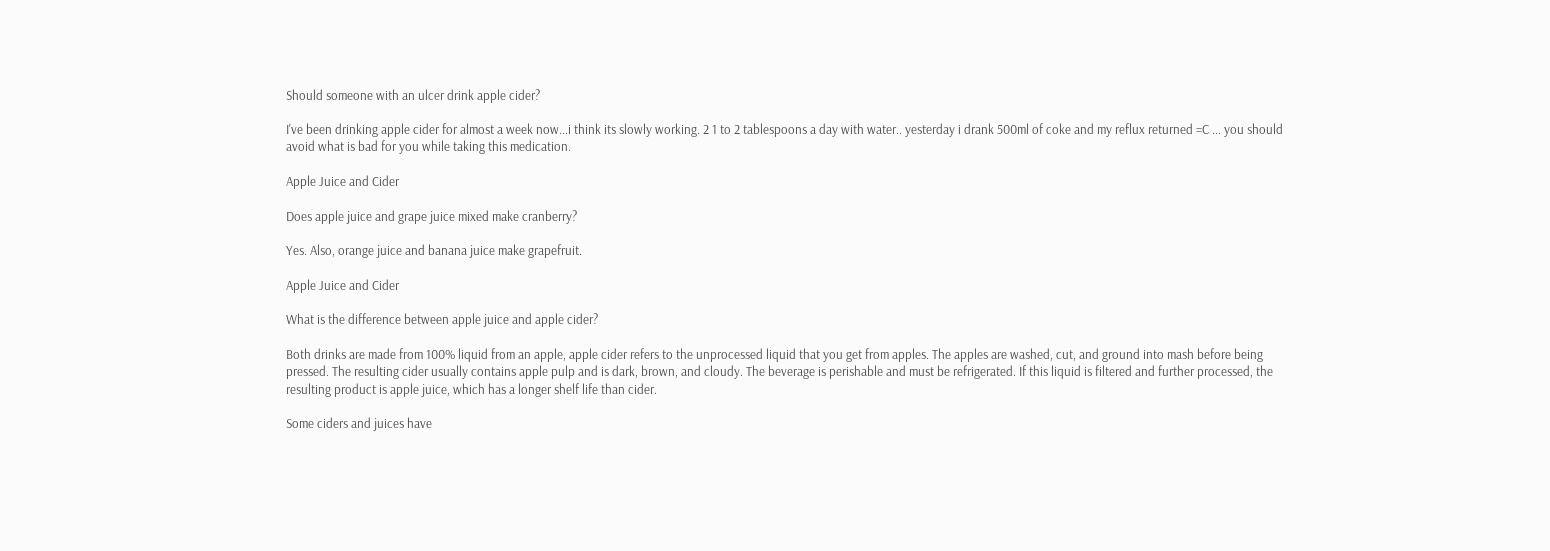Should someone with an ulcer drink apple cider?

I've been drinking apple cider for almost a week now...i think its slowly working. 2 1 to 2 tablespoons a day with water.. yesterday i drank 500ml of coke and my reflux returned =C ... you should avoid what is bad for you while taking this medication.

Apple Juice and Cider

Does apple juice and grape juice mixed make cranberry?

Yes. Also, orange juice and banana juice make grapefruit.

Apple Juice and Cider

What is the difference between apple juice and apple cider?

Both drinks are made from 100% liquid from an apple, apple cider refers to the unprocessed liquid that you get from apples. The apples are washed, cut, and ground into mash before being pressed. The resulting cider usually contains apple pulp and is dark, brown, and cloudy. The beverage is perishable and must be refrigerated. If this liquid is filtered and further processed, the resulting product is apple juice, which has a longer shelf life than cider.

Some ciders and juices have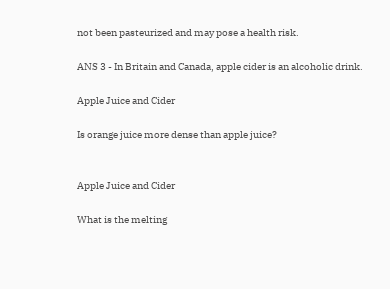not been pasteurized and may pose a health risk.

ANS 3 - In Britain and Canada, apple cider is an alcoholic drink.

Apple Juice and Cider

Is orange juice more dense than apple juice?


Apple Juice and Cider

What is the melting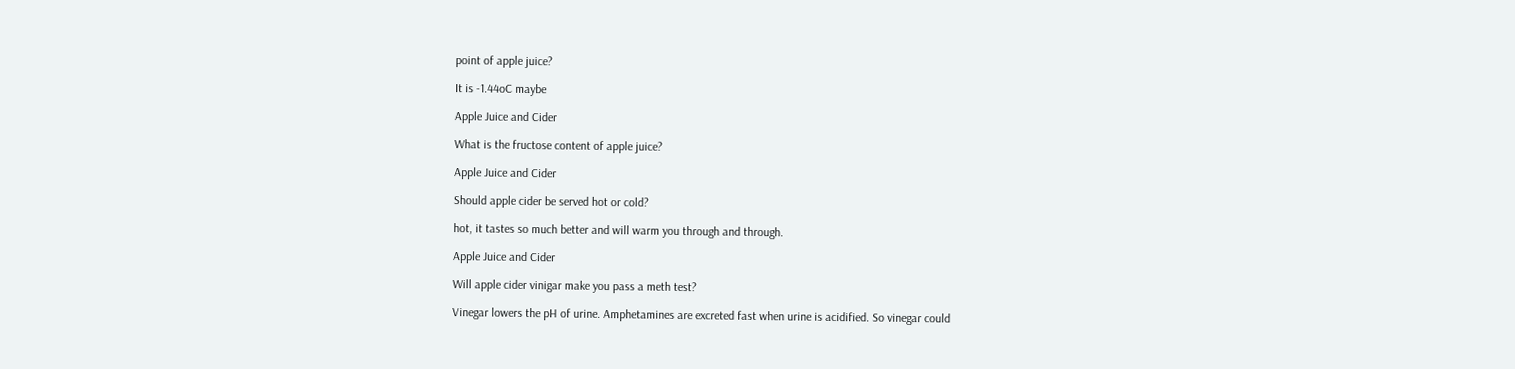point of apple juice?

It is -1.44oC maybe

Apple Juice and Cider

What is the fructose content of apple juice?

Apple Juice and Cider

Should apple cider be served hot or cold?

hot, it tastes so much better and will warm you through and through.

Apple Juice and Cider

Will apple cider vinigar make you pass a meth test?

Vinegar lowers the pH of urine. Amphetamines are excreted fast when urine is acidified. So vinegar could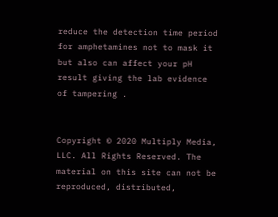reduce the detection time period for amphetamines not to mask it but also can affect your pH result giving the lab evidence of tampering .


Copyright © 2020 Multiply Media, LLC. All Rights Reserved. The material on this site can not be reproduced, distributed,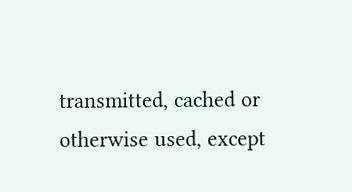transmitted, cached or otherwise used, except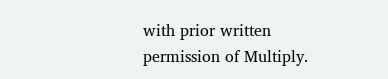with prior written permission of Multiply.